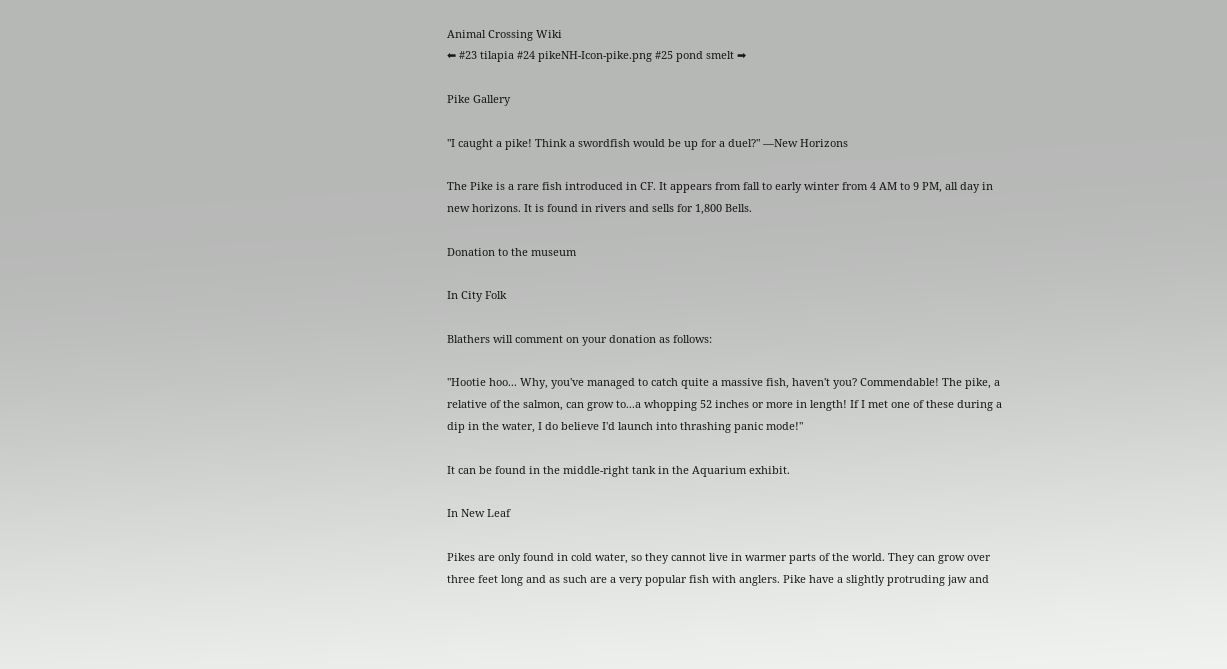Animal Crossing Wiki
⬅ #23 tilapia #24 pikeNH-Icon-pike.png #25 pond smelt ➡

Pike Gallery

"I caught a pike! Think a swordfish would be up for a duel?" —New Horizons

The Pike is a rare fish introduced in CF. It appears from fall to early winter from 4 AM to 9 PM, all day in new horizons. It is found in rivers and sells for 1,800 Bells.

Donation to the museum

In City Folk

Blathers will comment on your donation as follows:

"Hootie hoo... Why, you've managed to catch quite a massive fish, haven't you? Commendable! The pike, a relative of the salmon, can grow to...a whopping 52 inches or more in length! If I met one of these during a dip in the water, I do believe I'd launch into thrashing panic mode!"

It can be found in the middle-right tank in the Aquarium exhibit.

In New Leaf

Pikes are only found in cold water, so they cannot live in warmer parts of the world. They can grow over three feet long and as such are a very popular fish with anglers. Pike have a slightly protruding jaw and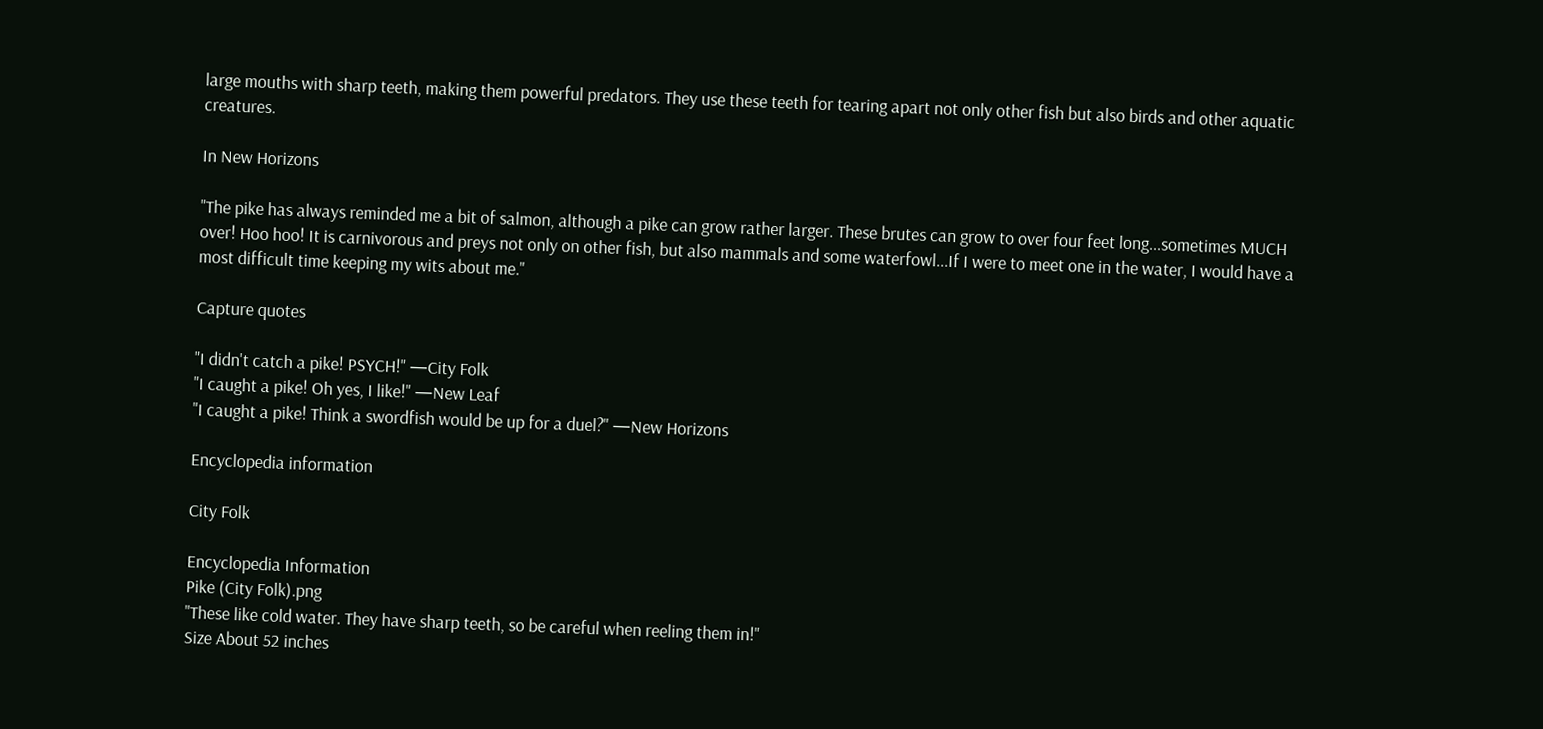large mouths with sharp teeth, making them powerful predators. They use these teeth for tearing apart not only other fish but also birds and other aquatic creatures.

In New Horizons

"The pike has always reminded me a bit of salmon, although a pike can grow rather larger. These brutes can grow to over four feet long...sometimes MUCH over! Hoo hoo! It is carnivorous and preys not only on other fish, but also mammals and some waterfowl...If I were to meet one in the water, I would have a most difficult time keeping my wits about me."

Capture quotes

"I didn't catch a pike! PSYCH!" —City Folk
"I caught a pike! Oh yes, I like!" —New Leaf
"I caught a pike! Think a swordfish would be up for a duel?" —New Horizons

Encyclopedia information

City Folk

Encyclopedia Information
Pike (City Folk).png
"These like cold water. They have sharp teeth, so be careful when reeling them in!"
Size About 52 inches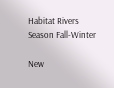Habitat Rivers
Season Fall-Winter

New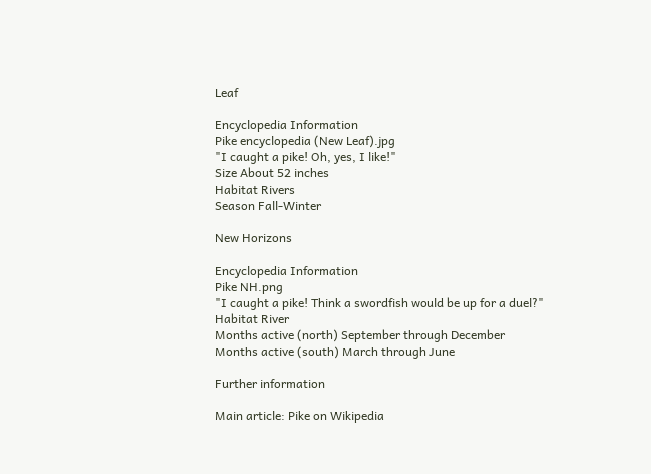Leaf

Encyclopedia Information
Pike encyclopedia (New Leaf).jpg
"I caught a pike! Oh, yes, I like!"
Size About 52 inches
Habitat Rivers
Season Fall-Winter

New Horizons

Encyclopedia Information
Pike NH.png
"I caught a pike! Think a swordfish would be up for a duel?"
Habitat River
Months active (north) September through December
Months active (south) March through June

Further information

Main article: Pike on Wikipedia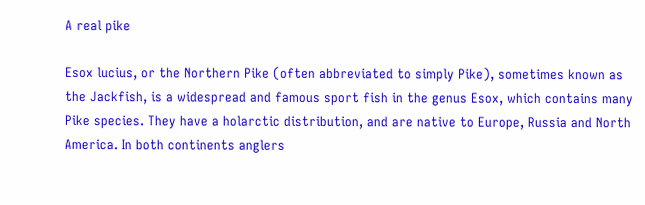A real pike

Esox lucius, or the Northern Pike (often abbreviated to simply Pike), sometimes known as the Jackfish, is a widespread and famous sport fish in the genus Esox, which contains many Pike species. They have a holarctic distribution, and are native to Europe, Russia and North America. In both continents anglers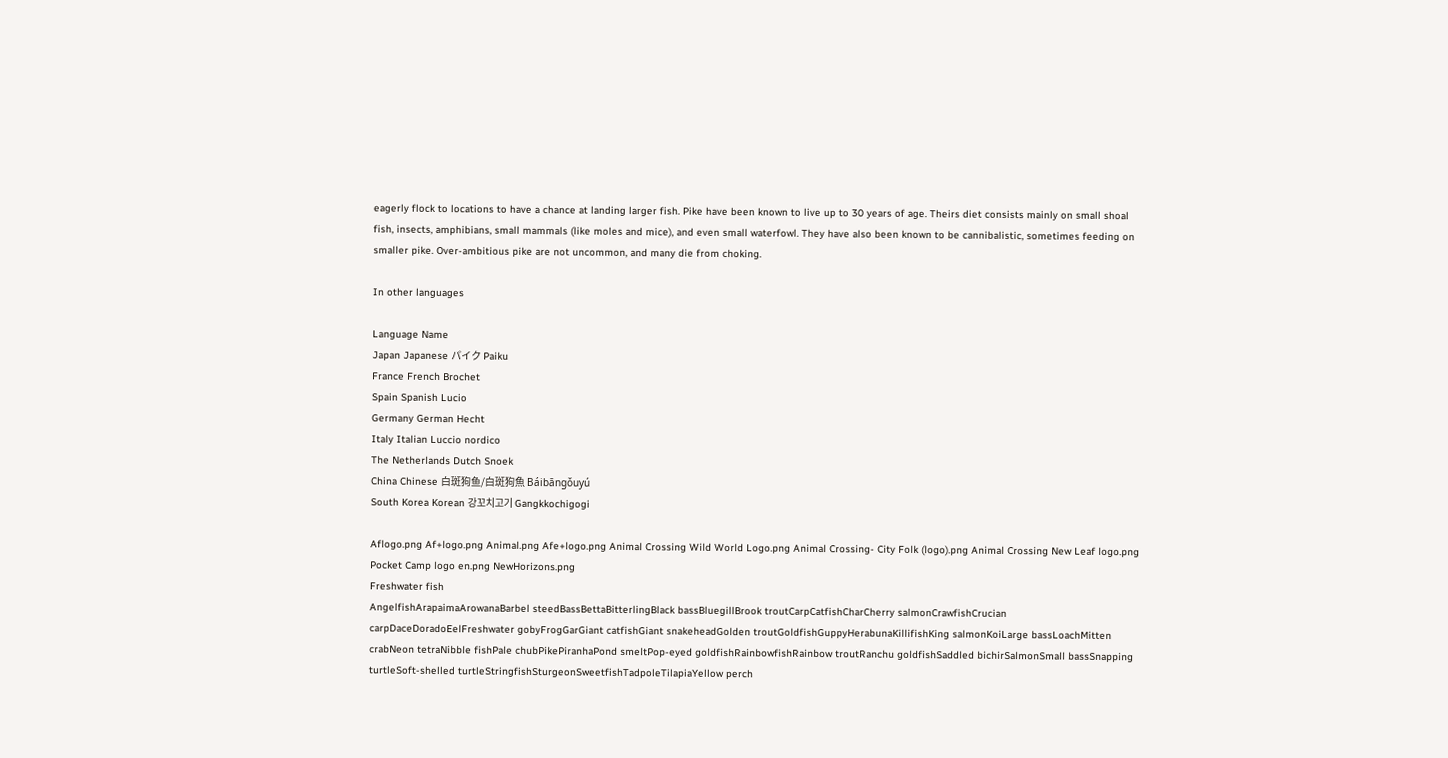eagerly flock to locations to have a chance at landing larger fish. Pike have been known to live up to 30 years of age. Theirs diet consists mainly on small shoal fish, insects, amphibians, small mammals (like moles and mice), and even small waterfowl. They have also been known to be cannibalistic, sometimes feeding on smaller pike. Over-ambitious pike are not uncommon, and many die from choking.

In other languages

Language Name
Japan Japanese パイク Paiku
France French Brochet
Spain Spanish Lucio
Germany German Hecht
Italy Italian Luccio nordico
The Netherlands Dutch Snoek
China Chinese 白斑狗鱼/白斑狗魚 Báibāngǒuyú
South Korea Korean 강꼬치고기 Gangkkochigogi

Aflogo.png Af+logo.png Animal.png Afe+logo.png Animal Crossing Wild World Logo.png Animal Crossing- City Folk (logo).png Animal Crossing New Leaf logo.png Pocket Camp logo en.png NewHorizons.png
Freshwater fish
AngelfishArapaimaArowanaBarbel steedBassBettaBitterlingBlack bassBluegillBrook troutCarpCatfishCharCherry salmonCrawfishCrucian carpDaceDoradoEelFreshwater gobyFrogGarGiant catfishGiant snakeheadGolden troutGoldfishGuppyHerabunaKillifishKing salmonKoiLarge bassLoachMitten crabNeon tetraNibble fishPale chubPikePiranhaPond smeltPop-eyed goldfishRainbowfishRainbow troutRanchu goldfishSaddled bichirSalmonSmall bassSnapping turtleSoft-shelled turtleStringfishSturgeonSweetfishTadpoleTilapiaYellow perch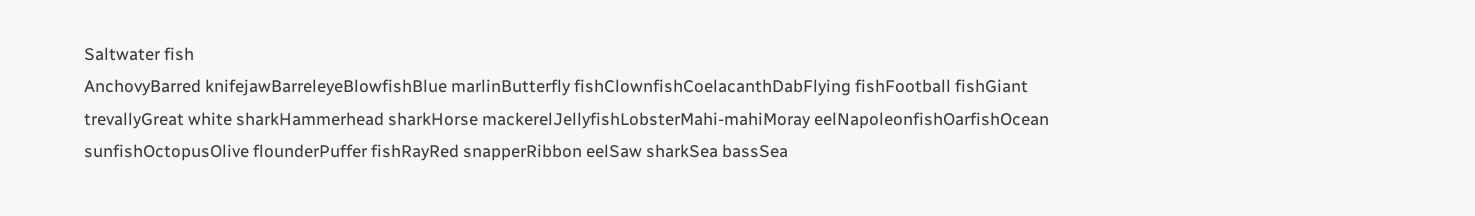Saltwater fish
AnchovyBarred knifejawBarreleyeBlowfishBlue marlinButterfly fishClownfishCoelacanthDabFlying fishFootball fishGiant trevallyGreat white sharkHammerhead sharkHorse mackerelJellyfishLobsterMahi-mahiMoray eelNapoleonfishOarfishOcean sunfishOctopusOlive flounderPuffer fishRayRed snapperRibbon eelSaw sharkSea bassSea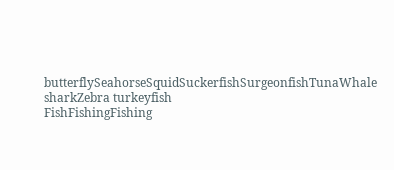butterflySeahorseSquidSuckerfishSurgeonfishTunaWhale sharkZebra turkeyfish
FishFishingFishing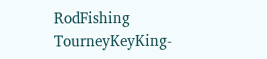RodFishing TourneyKeyKing-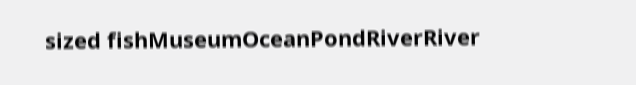sized fishMuseumOceanPondRiverRiver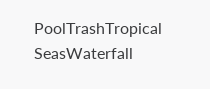PoolTrashTropical SeasWaterfall